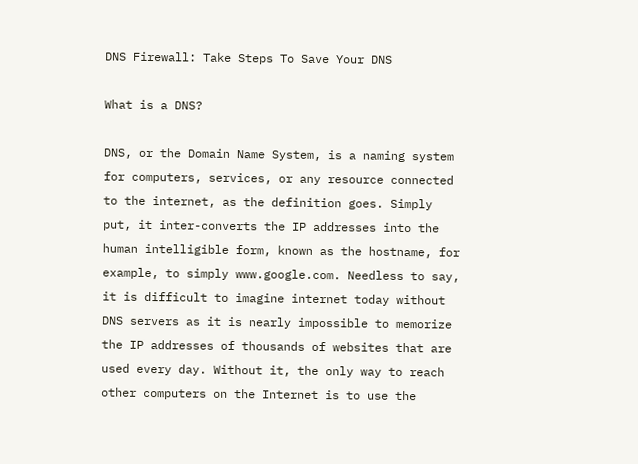DNS Firewall: Take Steps To Save Your DNS

What is a DNS?

DNS, or the Domain Name System, is a naming system for computers, services, or any resource connected to the internet, as the definition goes. Simply put, it inter-converts the IP addresses into the human intelligible form, known as the hostname, for example, to simply www.google.com. Needless to say, it is difficult to imagine internet today without DNS servers as it is nearly impossible to memorize the IP addresses of thousands of websites that are used every day. Without it, the only way to reach other computers on the Internet is to use the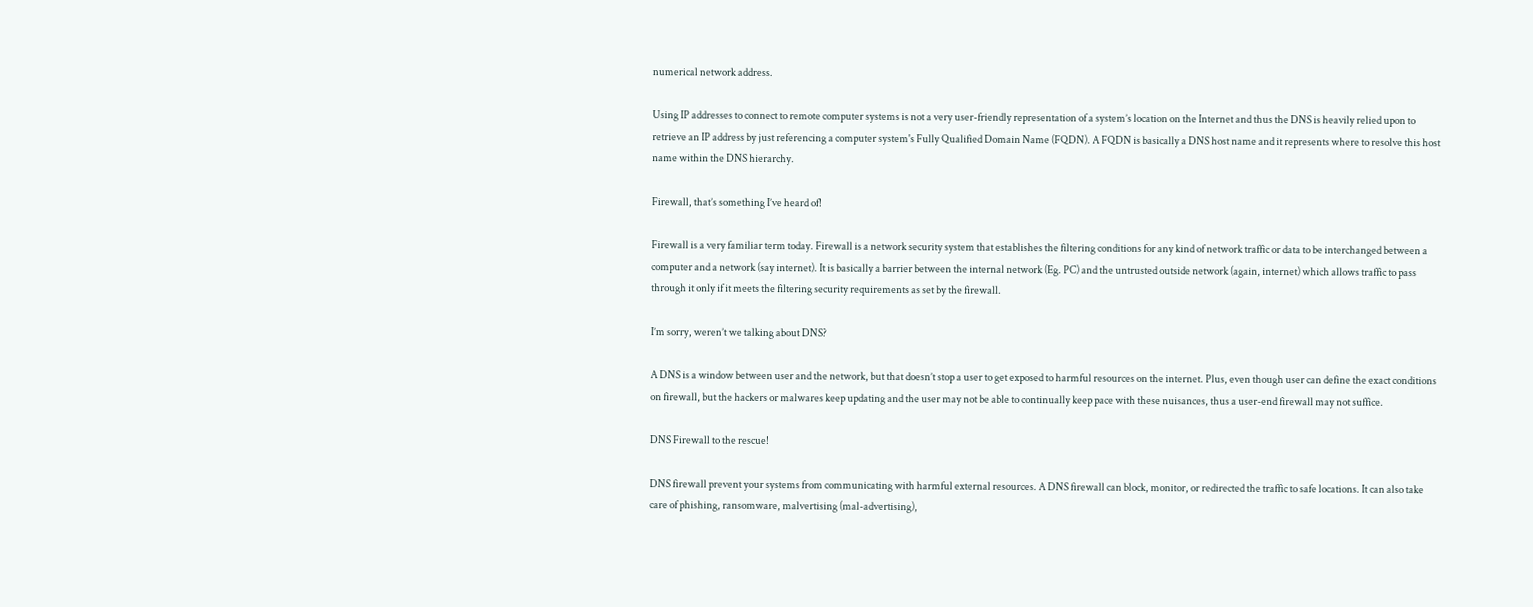numerical network address.

Using IP addresses to connect to remote computer systems is not a very user-friendly representation of a system’s location on the Internet and thus the DNS is heavily relied upon to retrieve an IP address by just referencing a computer system's Fully Qualified Domain Name (FQDN). A FQDN is basically a DNS host name and it represents where to resolve this host name within the DNS hierarchy.

Firewall, that’s something I’ve heard of!

Firewall is a very familiar term today. Firewall is a network security system that establishes the filtering conditions for any kind of network traffic or data to be interchanged between a computer and a network (say internet). It is basically a barrier between the internal network (Eg. PC) and the untrusted outside network (again, internet) which allows traffic to pass through it only if it meets the filtering security requirements as set by the firewall.

I’m sorry, weren’t we talking about DNS?

A DNS is a window between user and the network, but that doesn’t stop a user to get exposed to harmful resources on the internet. Plus, even though user can define the exact conditions on firewall, but the hackers or malwares keep updating and the user may not be able to continually keep pace with these nuisances, thus a user-end firewall may not suffice.

DNS Firewall to the rescue!

DNS firewall prevent your systems from communicating with harmful external resources. A DNS firewall can block, monitor, or redirected the traffic to safe locations. It can also take care of phishing, ransomware, malvertising (mal-advertising),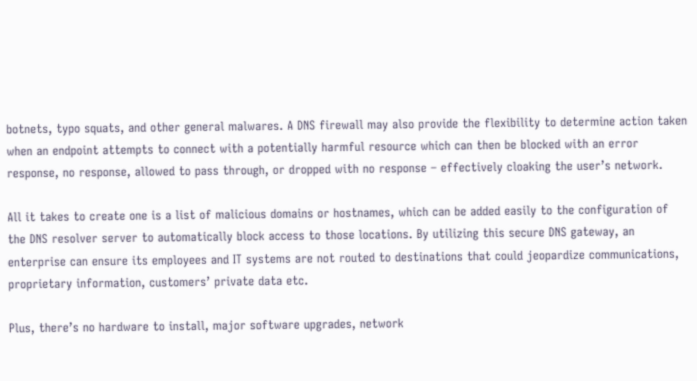botnets, typo squats, and other general malwares. A DNS firewall may also provide the flexibility to determine action taken when an endpoint attempts to connect with a potentially harmful resource which can then be blocked with an error response, no response, allowed to pass through, or dropped with no response – effectively cloaking the user’s network.

All it takes to create one is a list of malicious domains or hostnames, which can be added easily to the configuration of the DNS resolver server to automatically block access to those locations. By utilizing this secure DNS gateway, an enterprise can ensure its employees and IT systems are not routed to destinations that could jeopardize communications, proprietary information, customers’ private data etc.

Plus, there’s no hardware to install, major software upgrades, network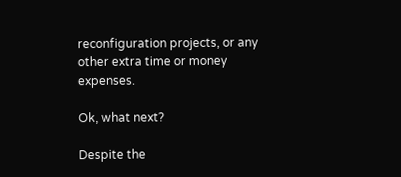reconfiguration projects, or any other extra time or money expenses.

Ok, what next?

Despite the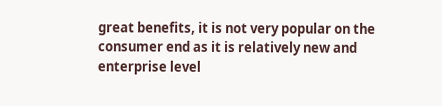great benefits, it is not very popular on the consumer end as it is relatively new and enterprise level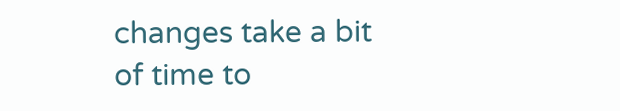changes take a bit of time to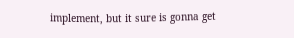implement, but it sure is gonna get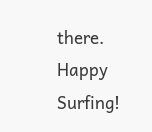there.
Happy Surfing!